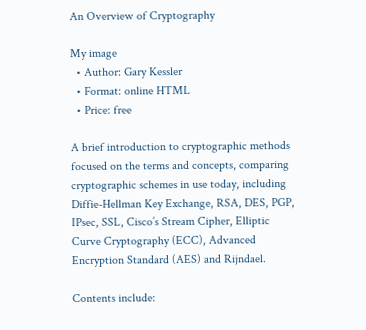An Overview of Cryptography

My image
  • Author: Gary Kessler
  • Format: online HTML
  • Price: free

A brief introduction to cryptographic methods focused on the terms and concepts, comparing cryptographic schemes in use today, including Diffie-Hellman Key Exchange, RSA, DES, PGP, IPsec, SSL, Cisco’s Stream Cipher, Elliptic Curve Cryptography (ECC), Advanced Encryption Standard (AES) and Rijndael.

Contents include: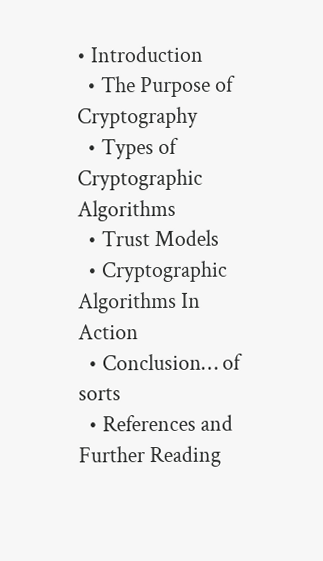• Introduction
  • The Purpose of Cryptography
  • Types of Cryptographic Algorithms
  • Trust Models
  • Cryptographic Algorithms In Action
  • Conclusion… of sorts
  • References and Further Reading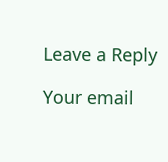Leave a Reply

Your email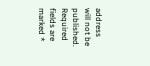address will not be published. Required fields are marked *